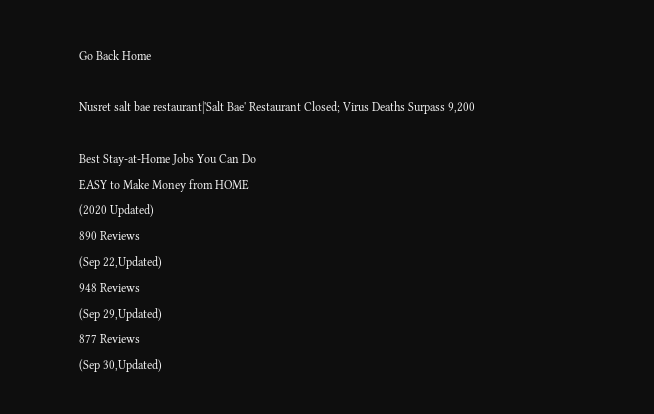Go Back Home

Nusret salt bae restaurant|'Salt Bae' Restaurant Closed; Virus Deaths Surpass 9,200

Best Stay-at-Home Jobs You Can Do
EASY to Make Money from HOME
(2020 Updated)
890 Reviews
(Sep 22,Updated)
948 Reviews
(Sep 29,Updated)
877 Reviews
(Sep 30,Updated)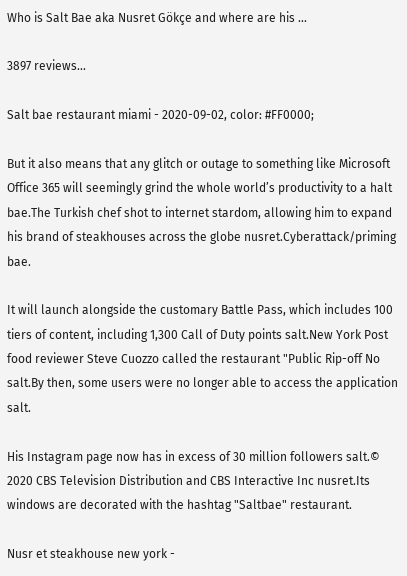Who is Salt Bae aka Nusret Gökçe and where are his ...

3897 reviews...

Salt bae restaurant miami - 2020-09-02, color: #FF0000;

But it also means that any glitch or outage to something like Microsoft Office 365 will seemingly grind the whole world’s productivity to a halt bae.The Turkish chef shot to internet stardom, allowing him to expand his brand of steakhouses across the globe nusret.Cyberattack/priming bae.

It will launch alongside the customary Battle Pass, which includes 100 tiers of content, including 1,300 Call of Duty points salt.New York Post food reviewer Steve Cuozzo called the restaurant "Public Rip-off No salt.By then, some users were no longer able to access the application salt.

His Instagram page now has in excess of 30 million followers salt.© 2020 CBS Television Distribution and CBS Interactive Inc nusret.Its windows are decorated with the hashtag "Saltbae" restaurant.

Nusr et steakhouse new york -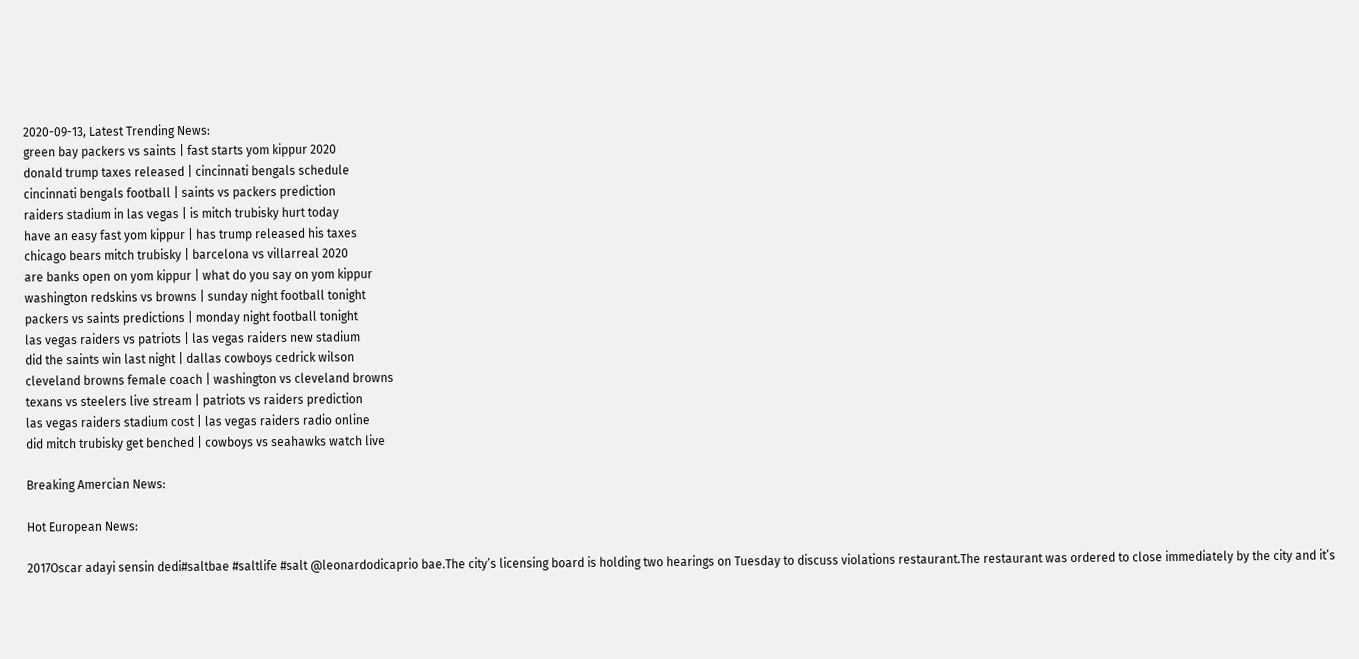2020-09-13, Latest Trending News:
green bay packers vs saints | fast starts yom kippur 2020
donald trump taxes released | cincinnati bengals schedule
cincinnati bengals football | saints vs packers prediction
raiders stadium in las vegas | is mitch trubisky hurt today
have an easy fast yom kippur | has trump released his taxes
chicago bears mitch trubisky | barcelona vs villarreal 2020
are banks open on yom kippur | what do you say on yom kippur
washington redskins vs browns | sunday night football tonight
packers vs saints predictions | monday night football tonight
las vegas raiders vs patriots | las vegas raiders new stadium
did the saints win last night | dallas cowboys cedrick wilson
cleveland browns female coach | washington vs cleveland browns
texans vs steelers live stream | patriots vs raiders prediction
las vegas raiders stadium cost | las vegas raiders radio online
did mitch trubisky get benched | cowboys vs seahawks watch live

Breaking Amercian News:

Hot European News:

2017Oscar adayi sensin dedi#saltbae #saltlife #salt @leonardodicaprio bae.The city’s licensing board is holding two hearings on Tuesday to discuss violations restaurant.The restaurant was ordered to close immediately by the city and it’s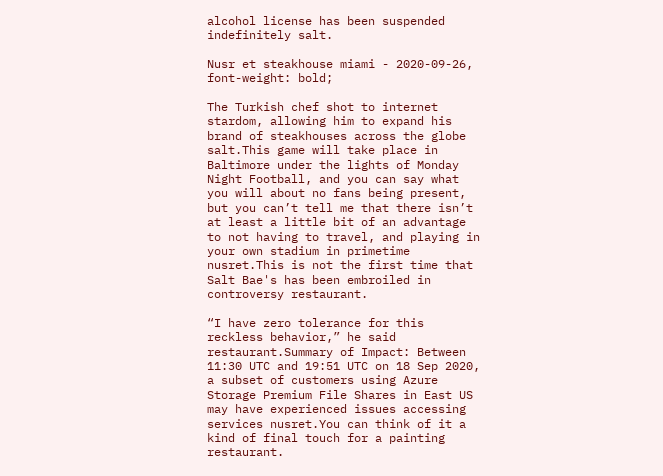alcohol license has been suspended indefinitely salt.

Nusr et steakhouse miami - 2020-09-26, font-weight: bold;

The Turkish chef shot to internet stardom, allowing him to expand his brand of steakhouses across the globe salt.This game will take place in Baltimore under the lights of Monday Night Football, and you can say what you will about no fans being present, but you can’t tell me that there isn’t at least a little bit of an advantage to not having to travel, and playing in your own stadium in primetime nusret.This is not the first time that Salt Bae's has been embroiled in controversy restaurant.

“I have zero tolerance for this reckless behavior,” he said restaurant.Summary of Impact: Between 11:30 UTC and 19:51 UTC on 18 Sep 2020, a subset of customers using Azure Storage Premium File Shares in East US may have experienced issues accessing services nusret.You can think of it a kind of final touch for a painting restaurant.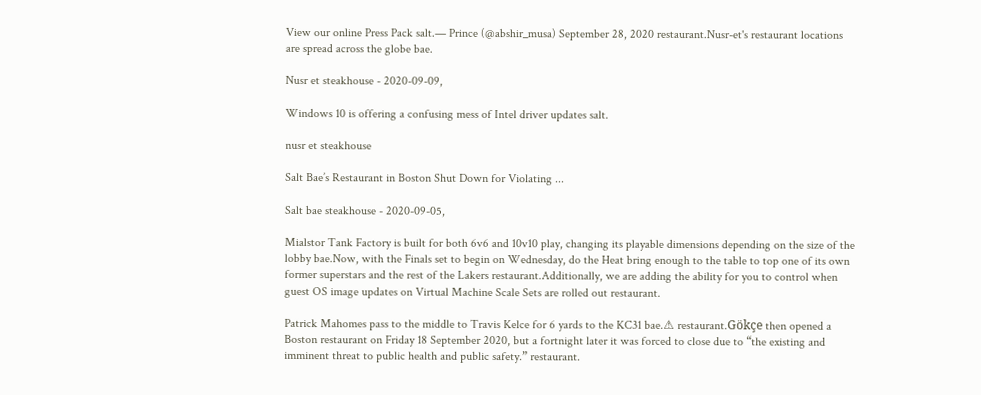View our online Press Pack salt.— Prince (@abshir_musa) September 28, 2020 restaurant.Nusr-et's restaurant locations are spread across the globe bae.

Nusr et steakhouse - 2020-09-09,

Windows 10 is offering a confusing mess of Intel driver updates salt.

nusr et steakhouse

Salt Bae’s Restaurant in Boston Shut Down for Violating ...

Salt bae steakhouse - 2020-09-05,

Mialstor Tank Factory is built for both 6v6 and 10v10 play, changing its playable dimensions depending on the size of the lobby bae.Now, with the Finals set to begin on Wednesday, do the Heat bring enough to the table to top one of its own former superstars and the rest of the Lakers restaurant.Additionally, we are adding the ability for you to control when guest OS image updates on Virtual Machine Scale Sets are rolled out restaurant.

Patrick Mahomes pass to the middle to Travis Kelce for 6 yards to the KC31 bae.⚠ restaurant.Gökçe then opened a Boston restaurant on Friday 18 September 2020, but a fortnight later it was forced to close due to “the existing and imminent threat to public health and public safety.” restaurant.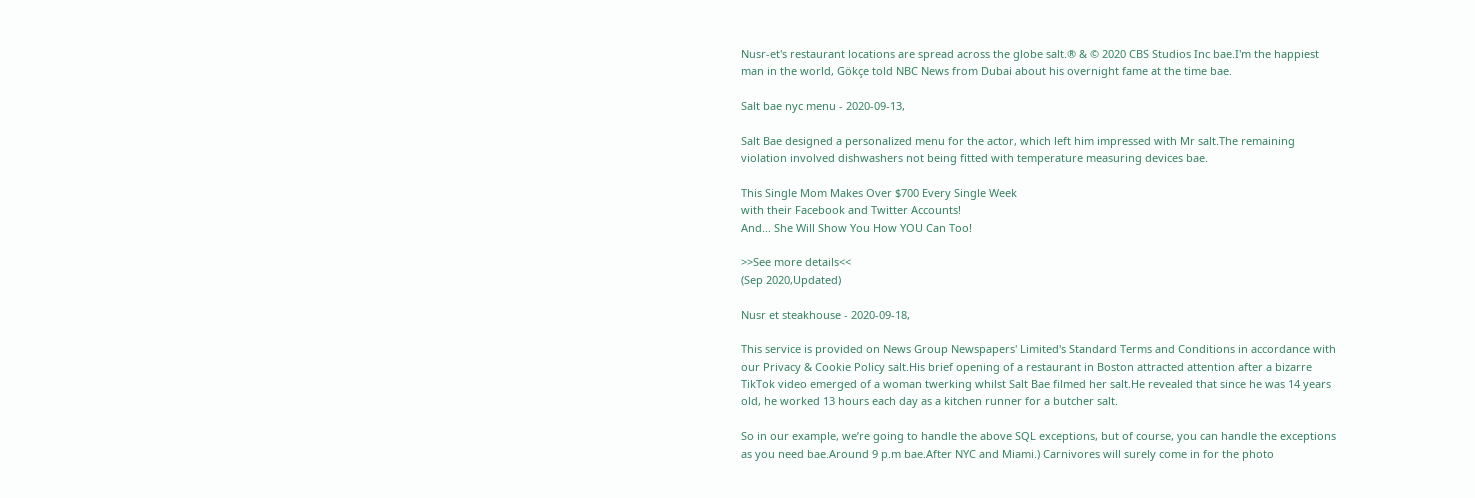Nusr-et's restaurant locations are spread across the globe salt.® & © 2020 CBS Studios Inc bae.I'm the happiest man in the world, Gökçe told NBC News from Dubai about his overnight fame at the time bae.

Salt bae nyc menu - 2020-09-13,

Salt Bae designed a personalized menu for the actor, which left him impressed with Mr salt.The remaining violation involved dishwashers not being fitted with temperature measuring devices bae.

This Single Mom Makes Over $700 Every Single Week
with their Facebook and Twitter Accounts!
And... She Will Show You How YOU Can Too!

>>See more details<<
(Sep 2020,Updated)

Nusr et steakhouse - 2020-09-18,

This service is provided on News Group Newspapers' Limited's Standard Terms and Conditions in accordance with our Privacy & Cookie Policy salt.His brief opening of a restaurant in Boston attracted attention after a bizarre TikTok video emerged of a woman twerking whilst Salt Bae filmed her salt.He revealed that since he was 14 years old, he worked 13 hours each day as a kitchen runner for a butcher salt.

So in our example, we’re going to handle the above SQL exceptions, but of course, you can handle the exceptions as you need bae.Around 9 p.m bae.After NYC and Miami.) Carnivores will surely come in for the photo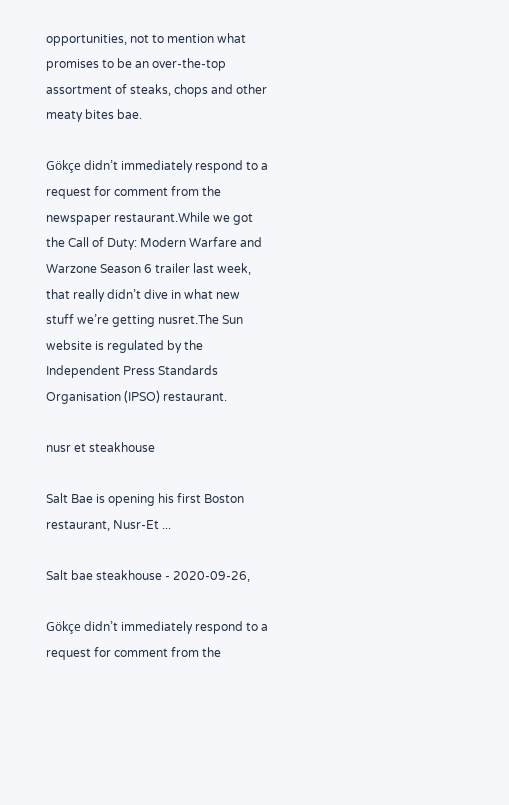opportunities, not to mention what promises to be an over-the-top assortment of steaks, chops and other meaty bites bae.

Gökçe didn’t immediately respond to a request for comment from the newspaper restaurant.While we got the Call of Duty: Modern Warfare and Warzone Season 6 trailer last week, that really didn’t dive in what new stuff we’re getting nusret.The Sun website is regulated by the Independent Press Standards Organisation (IPSO) restaurant.

nusr et steakhouse

Salt Bae is opening his first Boston restaurant, Nusr-Et ...

Salt bae steakhouse - 2020-09-26,

Gökçe didn’t immediately respond to a request for comment from the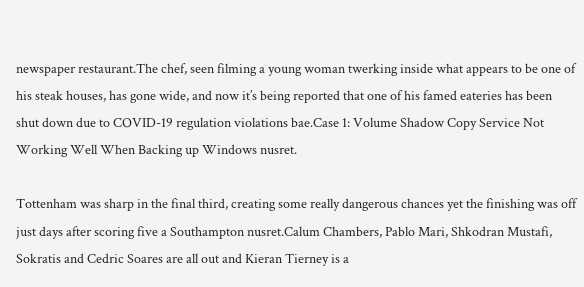newspaper restaurant.The chef, seen filming a young woman twerking inside what appears to be one of his steak houses, has gone wide, and now it’s being reported that one of his famed eateries has been shut down due to COVID-19 regulation violations bae.Case 1: Volume Shadow Copy Service Not Working Well When Backing up Windows nusret.

Tottenham was sharp in the final third, creating some really dangerous chances yet the finishing was off just days after scoring five a Southampton nusret.Calum Chambers, Pablo Mari, Shkodran Mustafi, Sokratis and Cedric Soares are all out and Kieran Tierney is a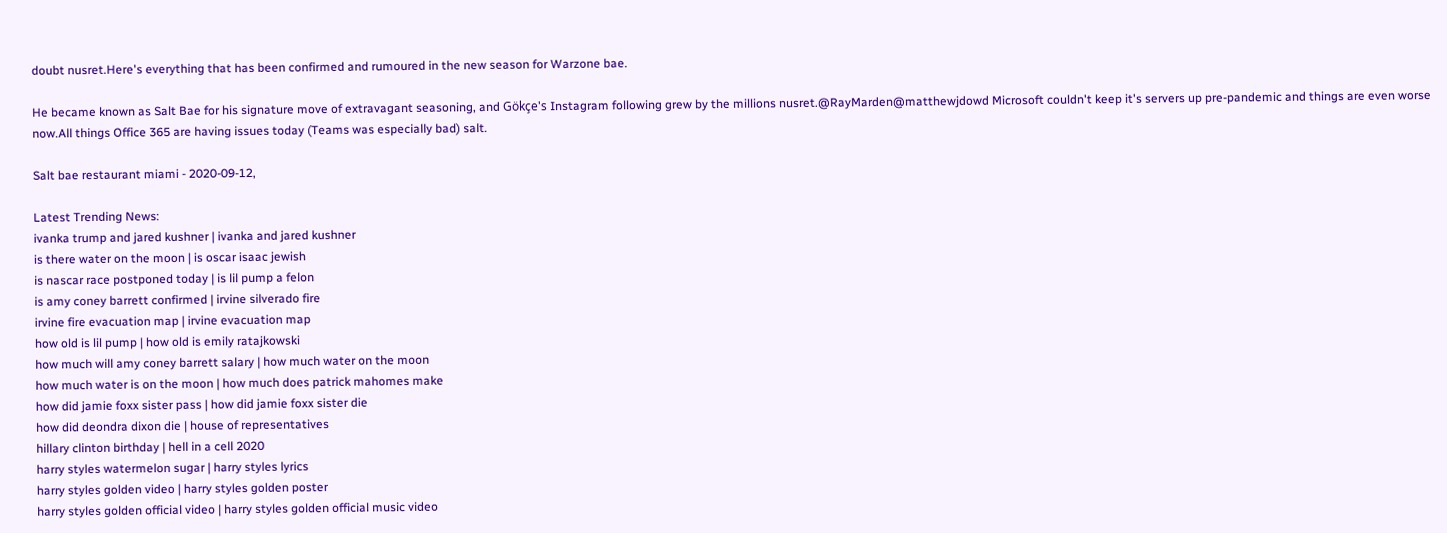doubt nusret.Here's everything that has been confirmed and rumoured in the new season for Warzone bae.

He became known as Salt Bae for his signature move of extravagant seasoning, and Gökçe's Instagram following grew by the millions nusret.@RayMarden@matthewjdowd Microsoft couldn't keep it's servers up pre-pandemic and things are even worse now.All things Office 365 are having issues today (Teams was especially bad) salt.

Salt bae restaurant miami - 2020-09-12,

Latest Trending News:
ivanka trump and jared kushner | ivanka and jared kushner
is there water on the moon | is oscar isaac jewish
is nascar race postponed today | is lil pump a felon
is amy coney barrett confirmed | irvine silverado fire
irvine fire evacuation map | irvine evacuation map
how old is lil pump | how old is emily ratajkowski
how much will amy coney barrett salary | how much water on the moon
how much water is on the moon | how much does patrick mahomes make
how did jamie foxx sister pass | how did jamie foxx sister die
how did deondra dixon die | house of representatives
hillary clinton birthday | hell in a cell 2020
harry styles watermelon sugar | harry styles lyrics
harry styles golden video | harry styles golden poster
harry styles golden official video | harry styles golden official music video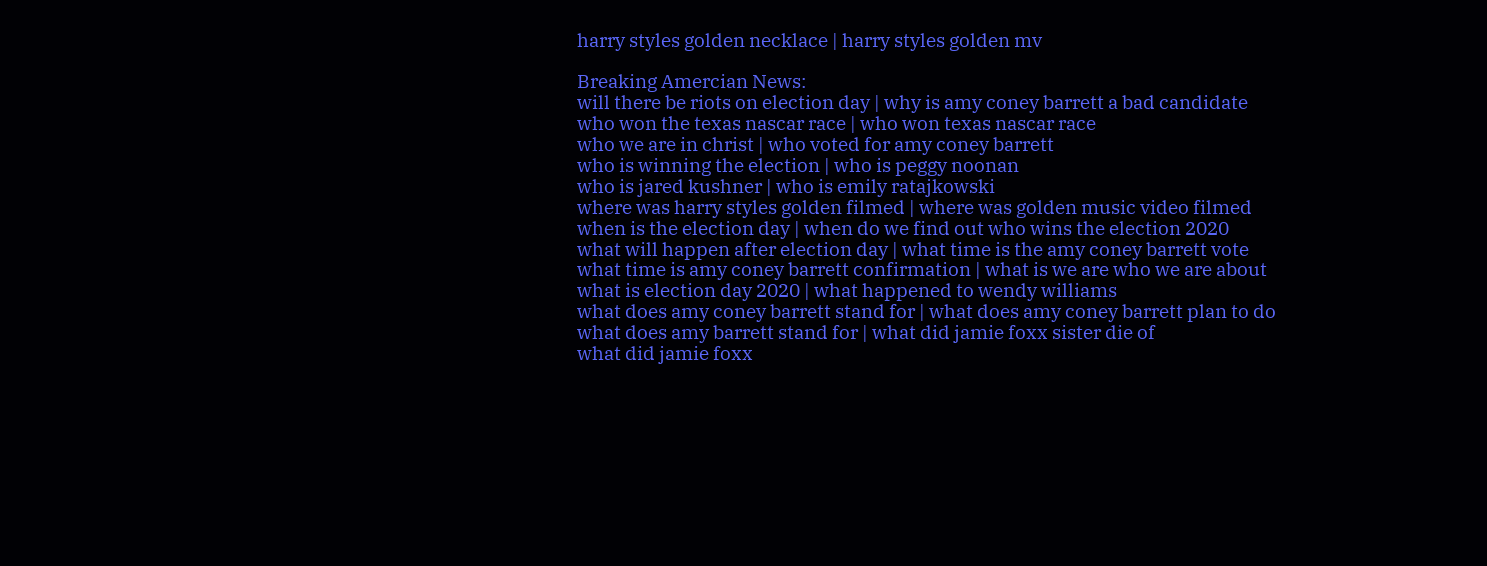harry styles golden necklace | harry styles golden mv

Breaking Amercian News:
will there be riots on election day | why is amy coney barrett a bad candidate
who won the texas nascar race | who won texas nascar race
who we are in christ | who voted for amy coney barrett
who is winning the election | who is peggy noonan
who is jared kushner | who is emily ratajkowski
where was harry styles golden filmed | where was golden music video filmed
when is the election day | when do we find out who wins the election 2020
what will happen after election day | what time is the amy coney barrett vote
what time is amy coney barrett confirmation | what is we are who we are about
what is election day 2020 | what happened to wendy williams
what does amy coney barrett stand for | what does amy coney barrett plan to do
what does amy barrett stand for | what did jamie foxx sister die of
what did jamie foxx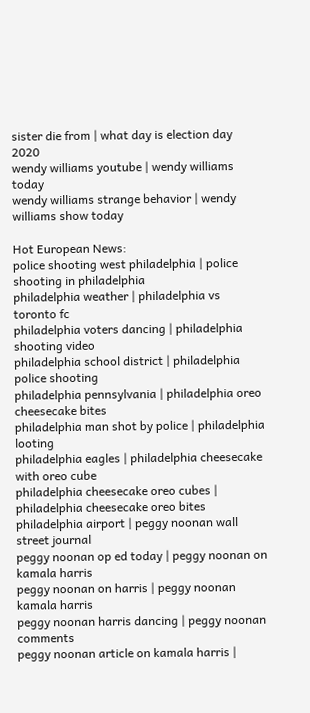sister die from | what day is election day 2020
wendy williams youtube | wendy williams today
wendy williams strange behavior | wendy williams show today

Hot European News:
police shooting west philadelphia | police shooting in philadelphia
philadelphia weather | philadelphia vs toronto fc
philadelphia voters dancing | philadelphia shooting video
philadelphia school district | philadelphia police shooting
philadelphia pennsylvania | philadelphia oreo cheesecake bites
philadelphia man shot by police | philadelphia looting
philadelphia eagles | philadelphia cheesecake with oreo cube
philadelphia cheesecake oreo cubes | philadelphia cheesecake oreo bites
philadelphia airport | peggy noonan wall street journal
peggy noonan op ed today | peggy noonan on kamala harris
peggy noonan on harris | peggy noonan kamala harris
peggy noonan harris dancing | peggy noonan comments
peggy noonan article on kamala harris |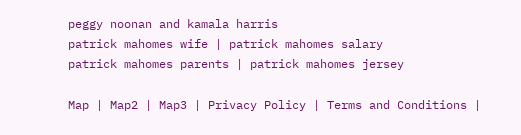peggy noonan and kamala harris
patrick mahomes wife | patrick mahomes salary
patrick mahomes parents | patrick mahomes jersey

Map | Map2 | Map3 | Privacy Policy | Terms and Conditions |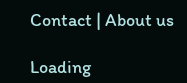Contact | About us

Loading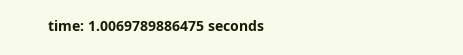time: 1.0069789886475 seconds